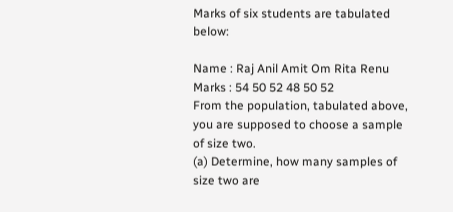Marks of six students are tabulated below:

Name : Raj Anil Amit Om Rita Renu
Marks : 54 50 52 48 50 52
From the population, tabulated above, you are supposed to choose a sample of size two.
(a) Determine, how many samples of size two are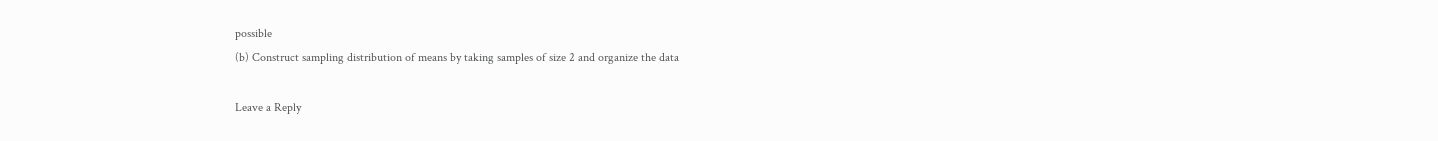possible
(b) Construct sampling distribution of means by taking samples of size 2 and organize the data

Leave a Reply